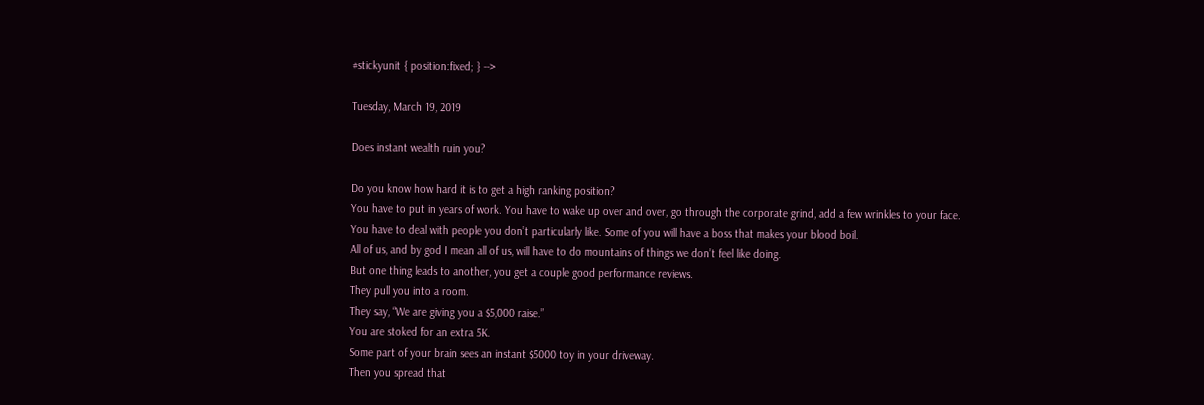#stickyunit { position:fixed; } -->

Tuesday, March 19, 2019

Does instant wealth ruin you?

Do you know how hard it is to get a high ranking position?
You have to put in years of work. You have to wake up over and over, go through the corporate grind, add a few wrinkles to your face.
You have to deal with people you don’t particularly like. Some of you will have a boss that makes your blood boil.
All of us, and by god I mean all of us, will have to do mountains of things we don’t feel like doing.
But one thing leads to another, you get a couple good performance reviews.
They pull you into a room.
They say, “We are giving you a $5,000 raise.”
You are stoked for an extra 5K.
Some part of your brain sees an instant $5000 toy in your driveway.
Then you spread that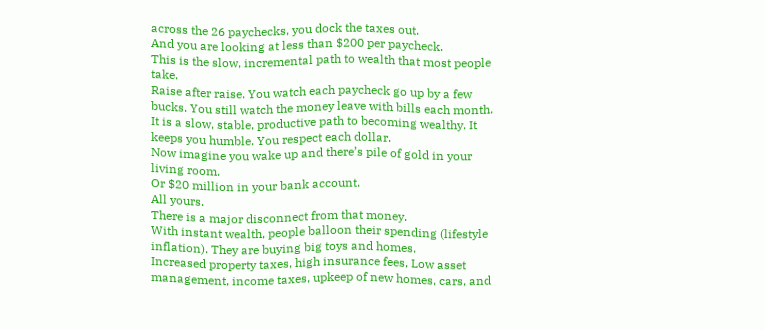across the 26 paychecks, you dock the taxes out.
And you are looking at less than $200 per paycheck.
This is the slow, incremental path to wealth that most people take.
Raise after raise. You watch each paycheck go up by a few bucks. You still watch the money leave with bills each month.
It is a slow, stable, productive path to becoming wealthy. It keeps you humble. You respect each dollar.
Now imagine you wake up and there’s pile of gold in your living room.
Or $20 million in your bank account.
All yours.
There is a major disconnect from that money.
With instant wealth, people balloon their spending (lifestyle inflation). They are buying big toys and homes.
Increased property taxes, high insurance fees, Low asset management, income taxes, upkeep of new homes, cars, and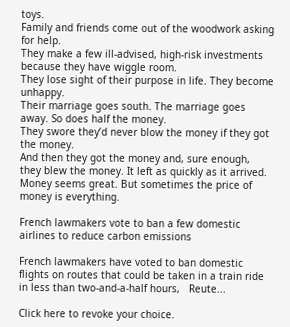toys.
Family and friends come out of the woodwork asking for help.
They make a few ill-advised, high-risk investments because they have wiggle room.
They lose sight of their purpose in life. They become unhappy.
Their marriage goes south. The marriage goes away. So does half the money.
They swore they’d never blow the money if they got the money.
And then they got the money and, sure enough, they blew the money. It left as quickly as it arrived.
Money seems great. But sometimes the price of money is everything.

French lawmakers vote to ban a few domestic airlines to reduce carbon emissions

French lawmakers have voted to ban domestic flights on routes that could be taken in a train ride in less than two-and-a-half hours,   Reute...

Click here to revoke your choice.